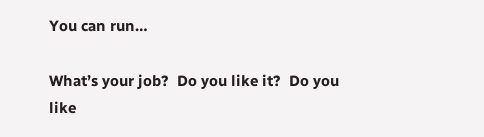You can run…

What’s your job?  Do you like it?  Do you like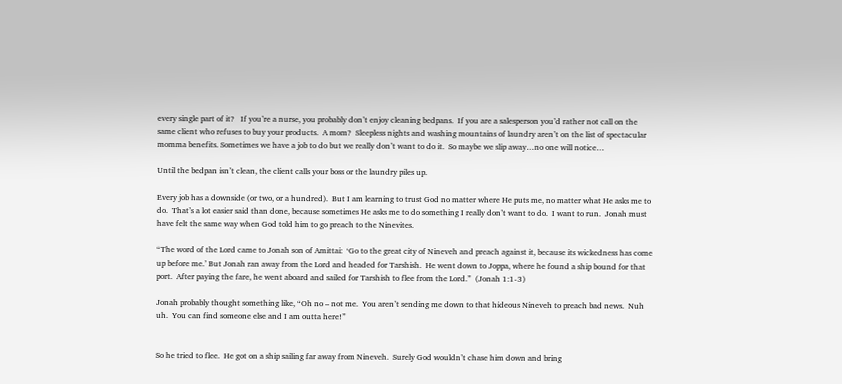every single part of it?   If you’re a nurse, you probably don’t enjoy cleaning bedpans.  If you are a salesperson you’d rather not call on the same client who refuses to buy your products.  A mom?  Sleepless nights and washing mountains of laundry aren’t on the list of spectacular momma benefits. Sometimes we have a job to do but we really don’t want to do it.  So maybe we slip away…no one will notice…

Until the bedpan isn’t clean, the client calls your boss or the laundry piles up.

Every job has a downside (or two, or a hundred).  But I am learning to trust God no matter where He puts me, no matter what He asks me to do.  That’s a lot easier said than done, because sometimes He asks me to do something I really don’t want to do.  I want to run.  Jonah must have felt the same way when God told him to go preach to the Ninevites.

“The word of the Lord came to Jonah son of Amittai:  ‘Go to the great city of Nineveh and preach against it, because its wickedness has come up before me.’ But Jonah ran away from the Lord and headed for Tarshish.  He went down to Joppa, where he found a ship bound for that port.  After paying the fare, he went aboard and sailed for Tarshish to flee from the Lord.”  (Jonah 1:1-3)

Jonah probably thought something like, “Oh no – not me.  You aren’t sending me down to that hideous Nineveh to preach bad news.  Nuh uh.  You can find someone else and I am outta here!”


So he tried to flee.  He got on a ship sailing far away from Nineveh.  Surely God wouldn’t chase him down and bring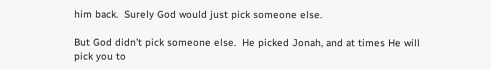him back.  Surely God would just pick someone else.

But God didn’t pick someone else.  He picked Jonah, and at times He will pick you to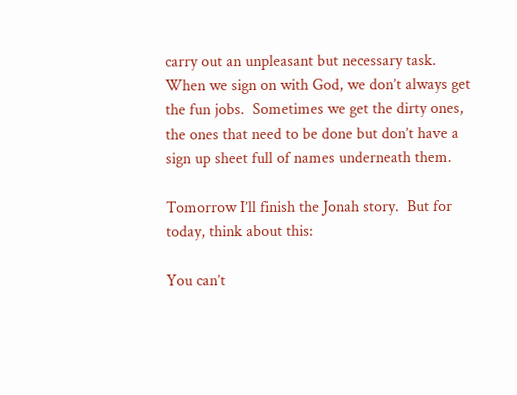carry out an unpleasant but necessary task. When we sign on with God, we don’t always get the fun jobs.  Sometimes we get the dirty ones, the ones that need to be done but don’t have a sign up sheet full of names underneath them.

Tomorrow I’ll finish the Jonah story.  But for today, think about this:

You can’t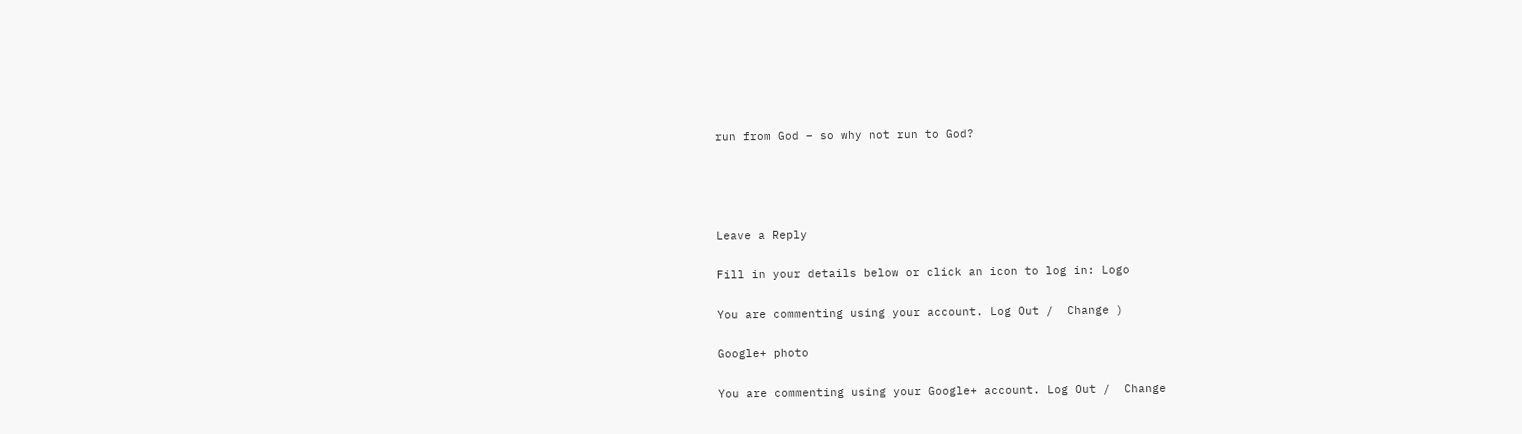run from God – so why not run to God?




Leave a Reply

Fill in your details below or click an icon to log in: Logo

You are commenting using your account. Log Out /  Change )

Google+ photo

You are commenting using your Google+ account. Log Out /  Change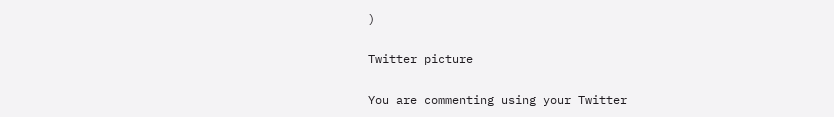)

Twitter picture

You are commenting using your Twitter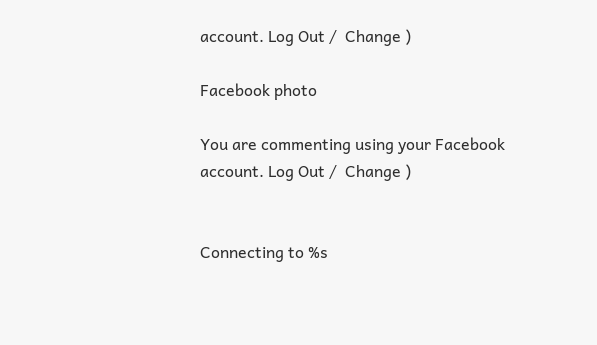account. Log Out /  Change )

Facebook photo

You are commenting using your Facebook account. Log Out /  Change )


Connecting to %s